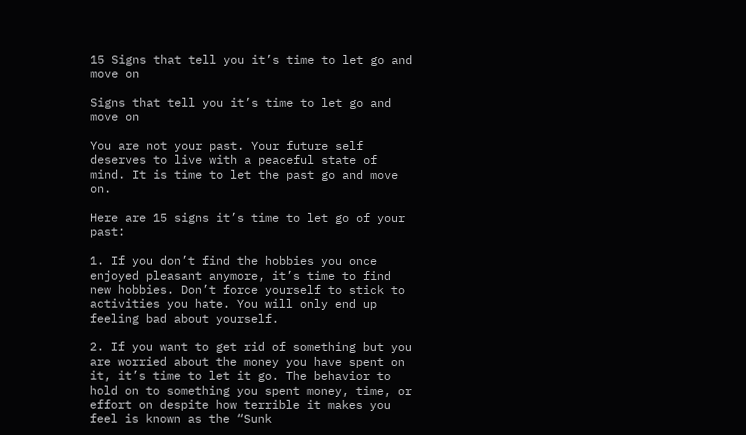15 Signs that tell you it’s time to let go and move on

Signs that tell you it’s time to let go and move on

You are not your past. Your future self deserves to live with a peaceful state of mind. It is time to let the past go and move on.

Here are 15 signs it’s time to let go of your past:

1. If you don’t find the hobbies you once enjoyed pleasant anymore, it’s time to find new hobbies. Don’t force yourself to stick to activities you hate. You will only end up feeling bad about yourself.

2. If you want to get rid of something but you are worried about the money you have spent on it, it’s time to let it go. The behavior to hold on to something you spent money, time, or effort on despite how terrible it makes you feel is known as the “Sunk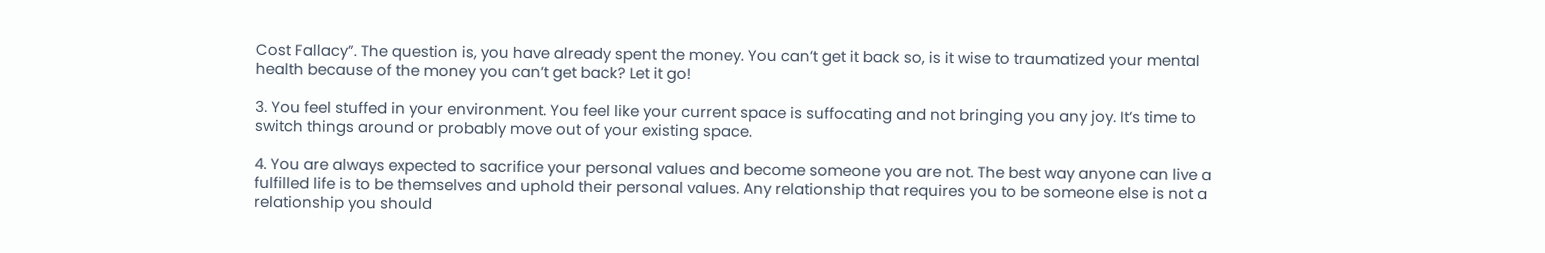Cost Fallacy”. The question is, you have already spent the money. You can’t get it back so, is it wise to traumatized your mental health because of the money you can’t get back? Let it go!

3. You feel stuffed in your environment. You feel like your current space is suffocating and not bringing you any joy. It’s time to switch things around or probably move out of your existing space.

4. You are always expected to sacrifice your personal values and become someone you are not. The best way anyone can live a fulfilled life is to be themselves and uphold their personal values. Any relationship that requires you to be someone else is not a relationship you should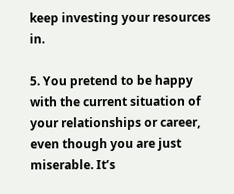keep investing your resources in.

5. You pretend to be happy with the current situation of your relationships or career, even though you are just miserable. It’s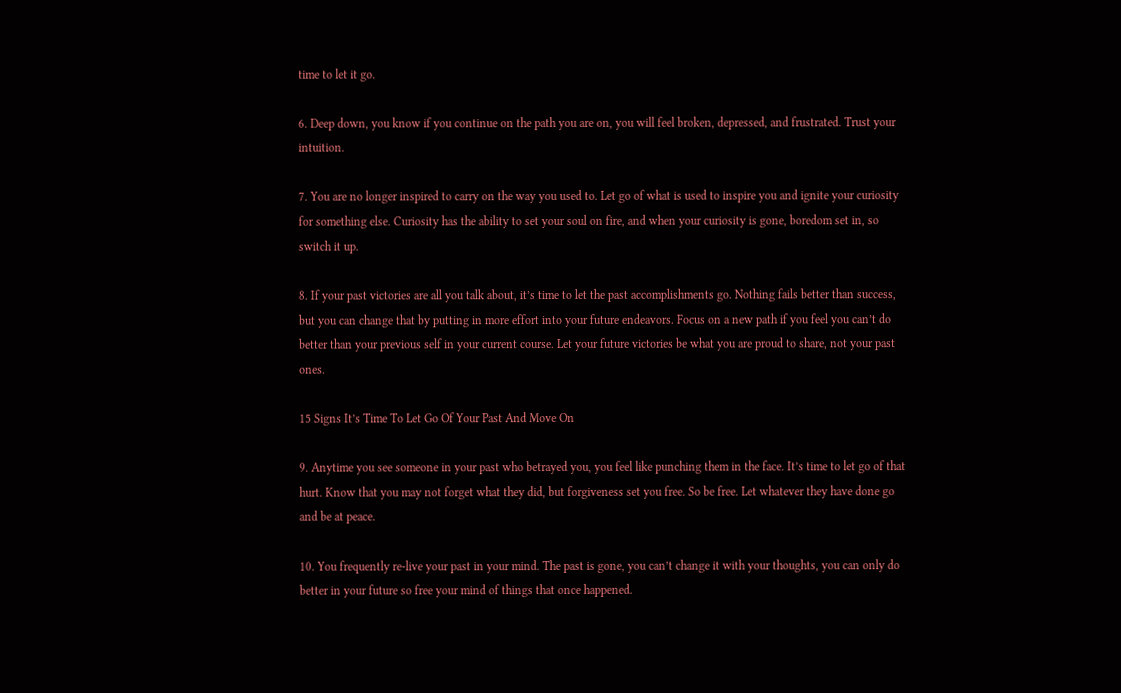time to let it go.

6. Deep down, you know if you continue on the path you are on, you will feel broken, depressed, and frustrated. Trust your intuition.

7. You are no longer inspired to carry on the way you used to. Let go of what is used to inspire you and ignite your curiosity for something else. Curiosity has the ability to set your soul on fire, and when your curiosity is gone, boredom set in, so switch it up.

8. If your past victories are all you talk about, it’s time to let the past accomplishments go. Nothing fails better than success, but you can change that by putting in more effort into your future endeavors. Focus on a new path if you feel you can’t do better than your previous self in your current course. Let your future victories be what you are proud to share, not your past ones.

15 Signs It’s Time To Let Go Of Your Past And Move On

9. Anytime you see someone in your past who betrayed you, you feel like punching them in the face. It’s time to let go of that hurt. Know that you may not forget what they did, but forgiveness set you free. So be free. Let whatever they have done go and be at peace.

10. You frequently re-live your past in your mind. The past is gone, you can’t change it with your thoughts, you can only do better in your future so free your mind of things that once happened.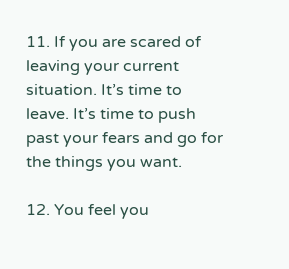11. If you are scared of leaving your current situation. It’s time to leave. It’s time to push past your fears and go for the things you want.

12. You feel you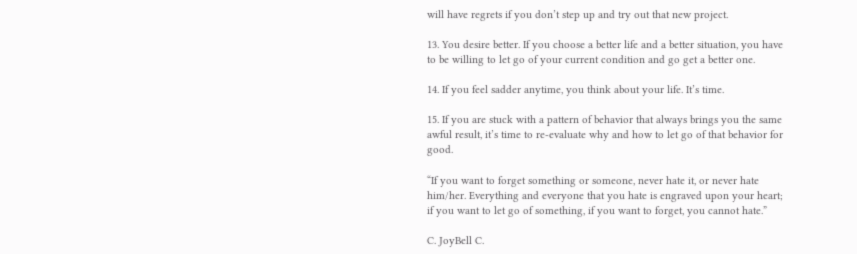will have regrets if you don’t step up and try out that new project.

13. You desire better. If you choose a better life and a better situation, you have to be willing to let go of your current condition and go get a better one.

14. If you feel sadder anytime, you think about your life. It’s time.

15. If you are stuck with a pattern of behavior that always brings you the same awful result, it’s time to re-evaluate why and how to let go of that behavior for good.

“If you want to forget something or someone, never hate it, or never hate him/her. Everything and everyone that you hate is engraved upon your heart; if you want to let go of something, if you want to forget, you cannot hate.”

C. JoyBell C.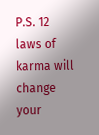P.S. 12 laws of karma will change your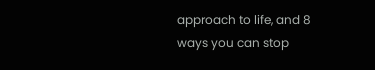approach to life, and 8 ways you can stop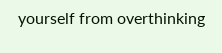yourself from overthinking